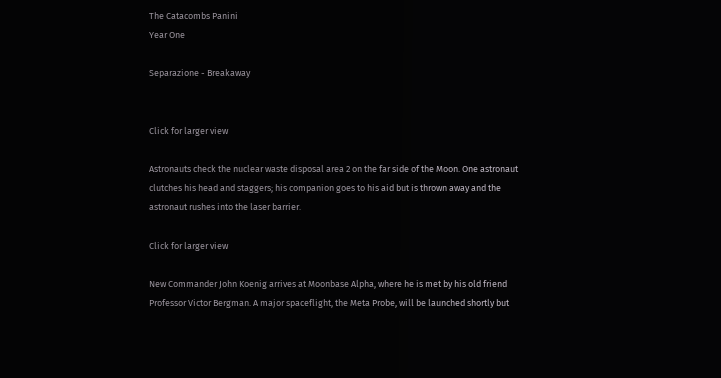The Catacombs Panini
Year One

Separazione - Breakaway


Click for larger view

Astronauts check the nuclear waste disposal area 2 on the far side of the Moon. One astronaut clutches his head and staggers; his companion goes to his aid but is thrown away and the astronaut rushes into the laser barrier.

Click for larger view

New Commander John Koenig arrives at Moonbase Alpha, where he is met by his old friend Professor Victor Bergman. A major spaceflight, the Meta Probe, will be launched shortly but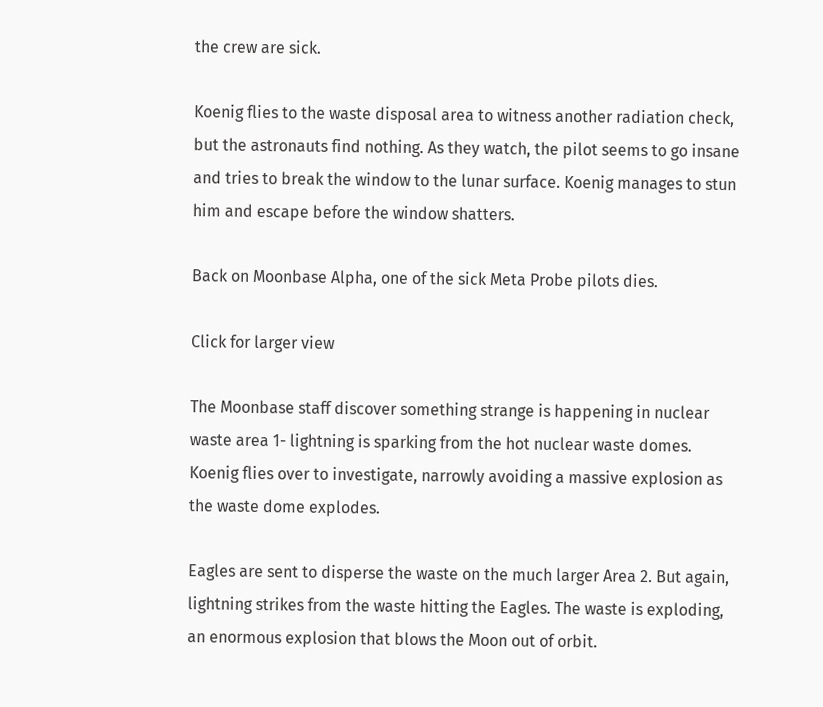the crew are sick.

Koenig flies to the waste disposal area to witness another radiation check, but the astronauts find nothing. As they watch, the pilot seems to go insane and tries to break the window to the lunar surface. Koenig manages to stun him and escape before the window shatters.

Back on Moonbase Alpha, one of the sick Meta Probe pilots dies.

Click for larger view

The Moonbase staff discover something strange is happening in nuclear waste area 1- lightning is sparking from the hot nuclear waste domes. Koenig flies over to investigate, narrowly avoiding a massive explosion as the waste dome explodes.

Eagles are sent to disperse the waste on the much larger Area 2. But again, lightning strikes from the waste hitting the Eagles. The waste is exploding, an enormous explosion that blows the Moon out of orbit.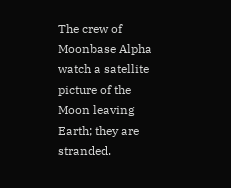The crew of Moonbase Alpha watch a satellite picture of the Moon leaving Earth; they are stranded.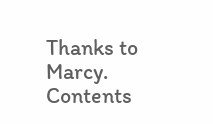Thanks to Marcy. Contents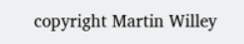copyright Martin Willey